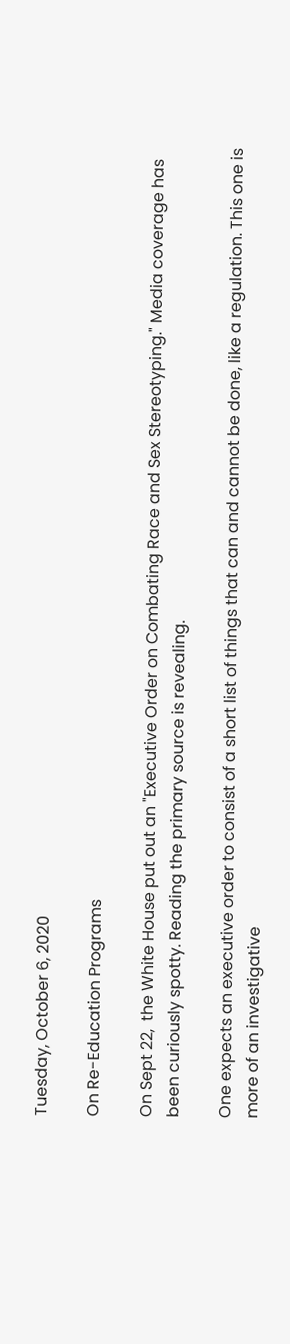Tuesday, October 6, 2020

On Re-Education Programs

On Sept 22,  the White House put out an "Executive Order on Combating Race and Sex Stereotyping." Media coverage has been curiously spotty. Reading the primary source is revealing.

One expects an executive order to consist of a short list of things that can and cannot be done, like a regulation. This one is more of an investigative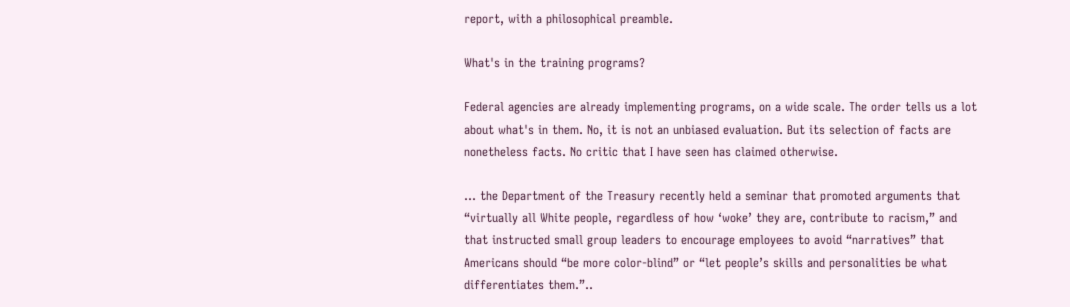report, with a philosophical preamble.

What's in the training programs?

Federal agencies are already implementing programs, on a wide scale. The order tells us a lot about what's in them. No, it is not an unbiased evaluation. But its selection of facts are nonetheless facts. No critic that I have seen has claimed otherwise.

... the Department of the Treasury recently held a seminar that promoted arguments that “virtually all White people, regardless of how ‘woke’ they are, contribute to racism,” and that instructed small group leaders to encourage employees to avoid “narratives” that Americans should “be more color-blind” or “let people’s skills and personalities be what differentiates them.”..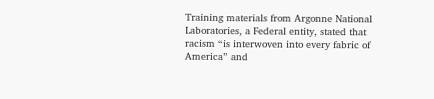Training materials from Argonne National Laboratories, a Federal entity, stated that racism “is interwoven into every fabric of America” and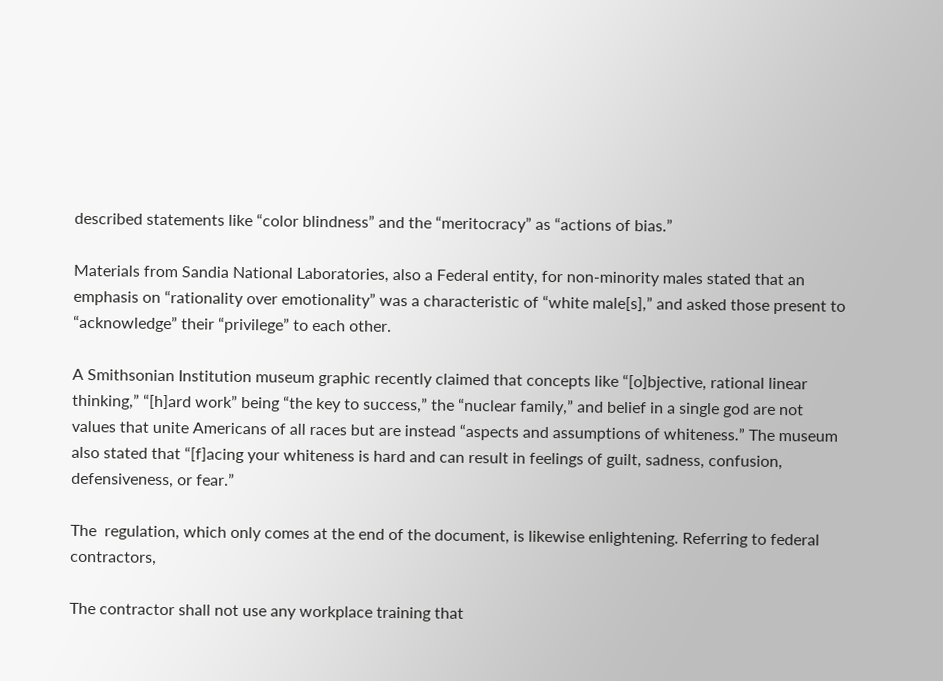described statements like “color blindness” and the “meritocracy” as “actions of bias.”

Materials from Sandia National Laboratories, also a Federal entity, for non-minority males stated that an emphasis on “rationality over emotionality” was a characteristic of “white male[s],” and asked those present to “acknowledge” their “privilege” to each other.

A Smithsonian Institution museum graphic recently claimed that concepts like “[o]bjective, rational linear thinking,” “[h]ard work” being “the key to success,” the “nuclear family,” and belief in a single god are not values that unite Americans of all races but are instead “aspects and assumptions of whiteness.” The museum also stated that “[f]acing your whiteness is hard and can result in feelings of guilt, sadness, confusion, defensiveness, or fear.”

The  regulation, which only comes at the end of the document, is likewise enlightening. Referring to federal contractors,

The contractor shall not use any workplace training that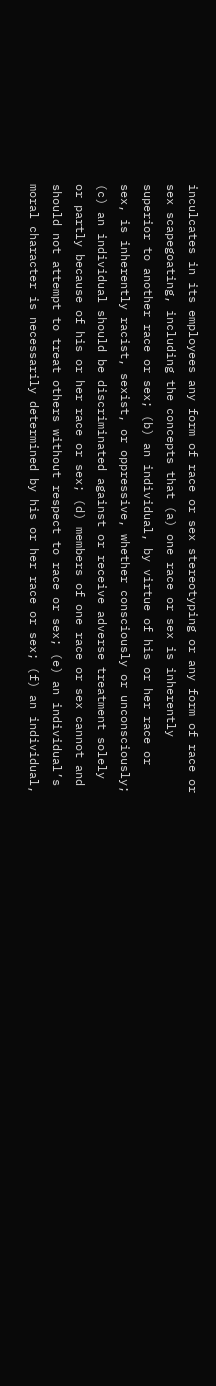inculcates in its employees any form of race or sex stereotyping or any form of race or sex scapegoating, including the concepts that (a) one race or sex is inherently superior to another race or sex; (b) an individual, by virtue of his or her race or sex, is inherently racist, sexist, or oppressive, whether consciously or unconsciously; (c) an individual should be discriminated against or receive adverse treatment solely or partly because of his or her race or sex; (d) members of one race or sex cannot and should not attempt to treat others without respect to race or sex; (e) an individual’s moral character is necessarily determined by his or her race or sex; (f) an individual,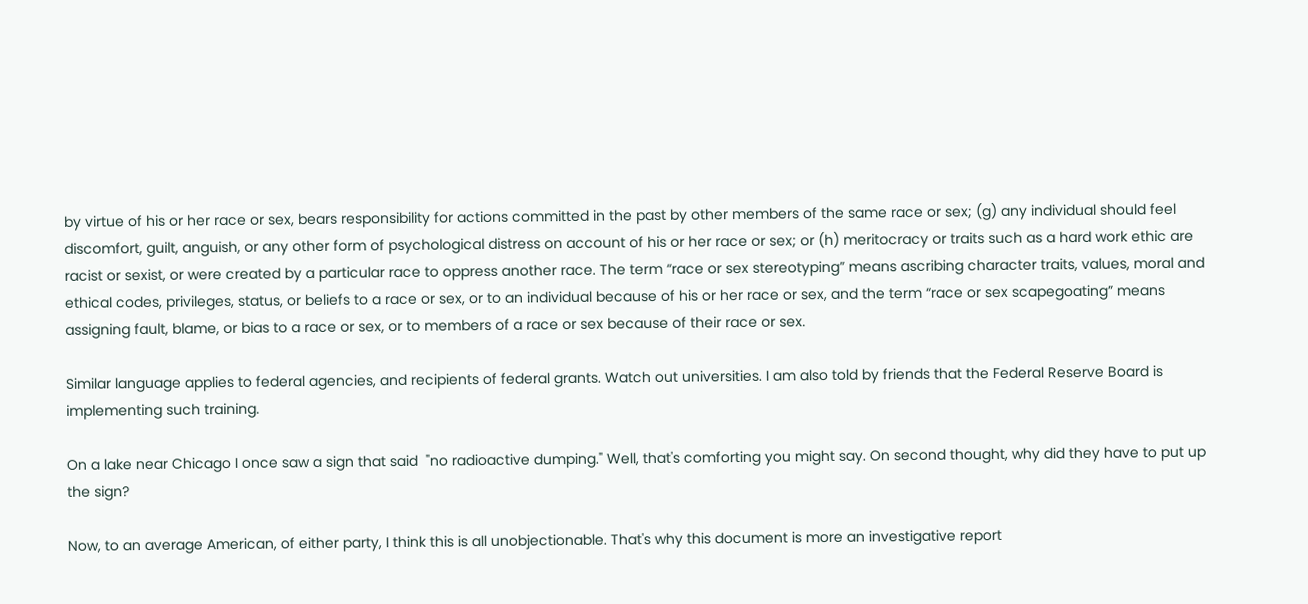by virtue of his or her race or sex, bears responsibility for actions committed in the past by other members of the same race or sex; (g) any individual should feel discomfort, guilt, anguish, or any other form of psychological distress on account of his or her race or sex; or (h) meritocracy or traits such as a hard work ethic are racist or sexist, or were created by a particular race to oppress another race. The term “race or sex stereotyping” means ascribing character traits, values, moral and ethical codes, privileges, status, or beliefs to a race or sex, or to an individual because of his or her race or sex, and the term “race or sex scapegoating” means assigning fault, blame, or bias to a race or sex, or to members of a race or sex because of their race or sex.

Similar language applies to federal agencies, and recipients of federal grants. Watch out universities. I am also told by friends that the Federal Reserve Board is implementing such training.

On a lake near Chicago I once saw a sign that said  "no radioactive dumping." Well, that's comforting you might say. On second thought, why did they have to put up the sign?

Now, to an average American, of either party, I think this is all unobjectionable. That's why this document is more an investigative report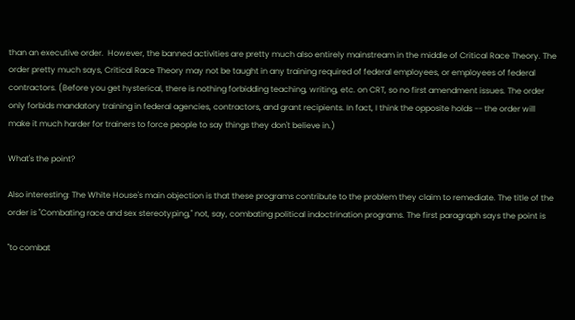than an executive order.  However, the banned activities are pretty much also entirely mainstream in the middle of Critical Race Theory. The order pretty much says, Critical Race Theory may not be taught in any training required of federal employees, or employees of federal contractors. (Before you get hysterical, there is nothing forbidding teaching, writing, etc. on CRT, so no first amendment issues. The order only forbids mandatory training in federal agencies, contractors, and grant recipients. In fact, I think the opposite holds -- the order will make it much harder for trainers to force people to say things they don't believe in.)

What's the point?

Also interesting: The White House's main objection is that these programs contribute to the problem they claim to remediate. The title of the order is "Combating race and sex stereotyping," not, say, combating political indoctrination programs. The first paragraph says the point is

"to combat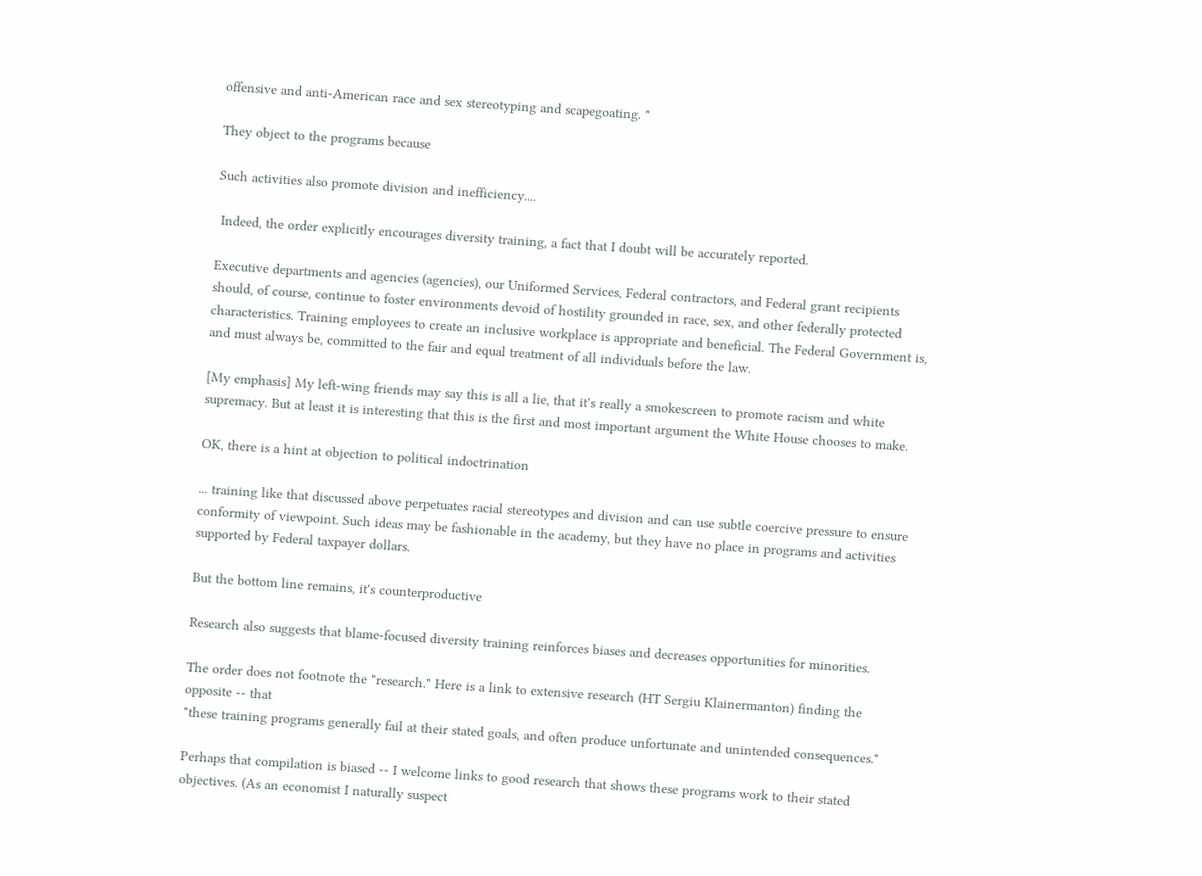offensive and anti-American race and sex stereotyping and scapegoating. "

They object to the programs because

Such activities also promote division and inefficiency....

 Indeed, the order explicitly encourages diversity training, a fact that I doubt will be accurately reported.

Executive departments and agencies (agencies), our Uniformed Services, Federal contractors, and Federal grant recipients should, of course, continue to foster environments devoid of hostility grounded in race, sex, and other federally protected characteristics. Training employees to create an inclusive workplace is appropriate and beneficial. The Federal Government is, and must always be, committed to the fair and equal treatment of all individuals before the law.

[My emphasis] My left-wing friends may say this is all a lie, that it's really a smokescreen to promote racism and white supremacy. But at least it is interesting that this is the first and most important argument the White House chooses to make.

OK, there is a hint at objection to political indoctrination

... training like that discussed above perpetuates racial stereotypes and division and can use subtle coercive pressure to ensure conformity of viewpoint. Such ideas may be fashionable in the academy, but they have no place in programs and activities supported by Federal taxpayer dollars.

But the bottom line remains, it's counterproductive

Research also suggests that blame-focused diversity training reinforces biases and decreases opportunities for minorities.

The order does not footnote the "research." Here is a link to extensive research (HT Sergiu Klainermanton) finding the opposite -- that
"these training programs generally fail at their stated goals, and often produce unfortunate and unintended consequences."

Perhaps that compilation is biased -- I welcome links to good research that shows these programs work to their stated objectives. (As an economist I naturally suspect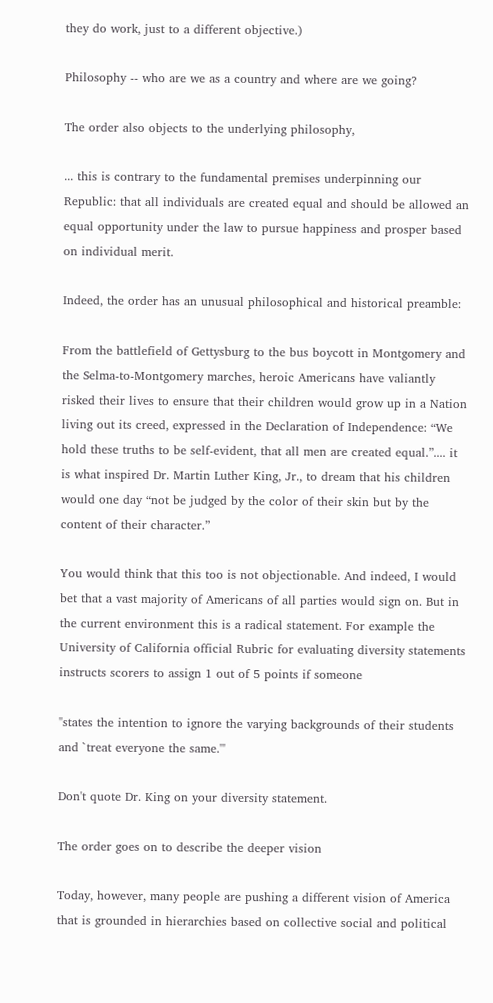they do work, just to a different objective.)

Philosophy -- who are we as a country and where are we going?

The order also objects to the underlying philosophy,

... this is contrary to the fundamental premises underpinning our Republic: that all individuals are created equal and should be allowed an equal opportunity under the law to pursue happiness and prosper based on individual merit.

Indeed, the order has an unusual philosophical and historical preamble:

From the battlefield of Gettysburg to the bus boycott in Montgomery and the Selma-to-Montgomery marches, heroic Americans have valiantly risked their lives to ensure that their children would grow up in a Nation living out its creed, expressed in the Declaration of Independence: “We hold these truths to be self-evident, that all men are created equal.”.... it is what inspired Dr. Martin Luther King, Jr., to dream that his children would one day “not be judged by the color of their skin but by the content of their character.”

You would think that this too is not objectionable. And indeed, I would bet that a vast majority of Americans of all parties would sign on. But in the current environment this is a radical statement. For example the University of California official Rubric for evaluating diversity statements instructs scorers to assign 1 out of 5 points if someone

"states the intention to ignore the varying backgrounds of their students and `treat everyone the same.'"

Don't quote Dr. King on your diversity statement.

The order goes on to describe the deeper vision

Today, however, many people are pushing a different vision of America that is grounded in hierarchies based on collective social and political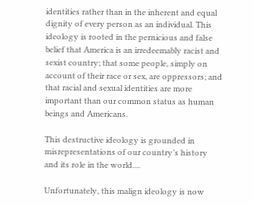identities rather than in the inherent and equal dignity of every person as an individual. This ideology is rooted in the pernicious and false belief that America is an irredeemably racist and sexist country; that some people, simply on account of their race or sex, are oppressors; and that racial and sexual identities are more important than our common status as human beings and Americans.

This destructive ideology is grounded in misrepresentations of our country’s history and its role in the world....

Unfortunately, this malign ideology is now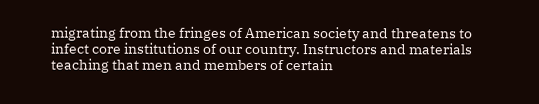migrating from the fringes of American society and threatens to infect core institutions of our country. Instructors and materials teaching that men and members of certain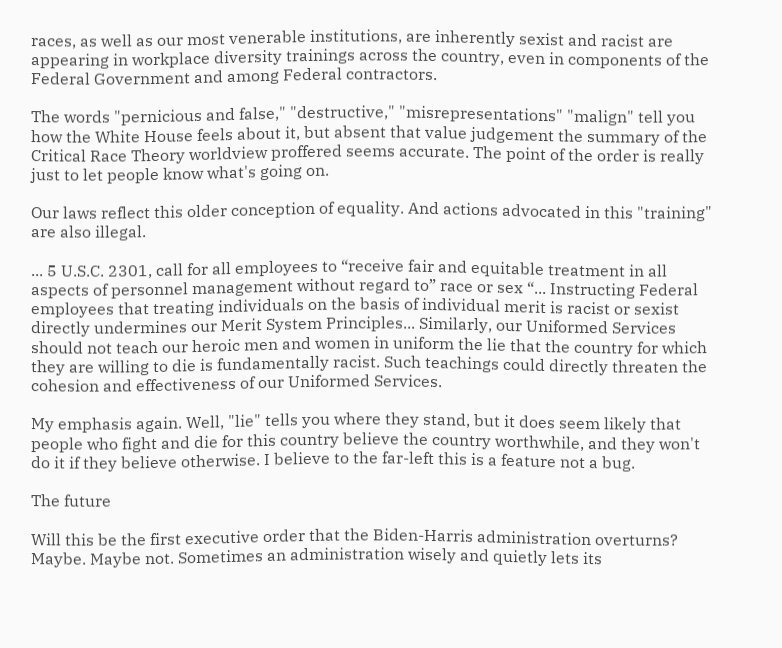races, as well as our most venerable institutions, are inherently sexist and racist are appearing in workplace diversity trainings across the country, even in components of the Federal Government and among Federal contractors.

The words "pernicious and false," "destructive," "misrepresentations" "malign" tell you how the White House feels about it, but absent that value judgement the summary of the Critical Race Theory worldview proffered seems accurate. The point of the order is really just to let people know what's going on.

Our laws reflect this older conception of equality. And actions advocated in this "training" are also illegal.

... 5 U.S.C. 2301, call for all employees to “receive fair and equitable treatment in all aspects of personnel management without regard to” race or sex “... Instructing Federal employees that treating individuals on the basis of individual merit is racist or sexist directly undermines our Merit System Principles... Similarly, our Uniformed Services should not teach our heroic men and women in uniform the lie that the country for which they are willing to die is fundamentally racist. Such teachings could directly threaten the cohesion and effectiveness of our Uniformed Services.

My emphasis again. Well, "lie" tells you where they stand, but it does seem likely that people who fight and die for this country believe the country worthwhile, and they won't do it if they believe otherwise. I believe to the far-left this is a feature not a bug.

The future

Will this be the first executive order that the Biden-Harris administration overturns? Maybe. Maybe not. Sometimes an administration wisely and quietly lets its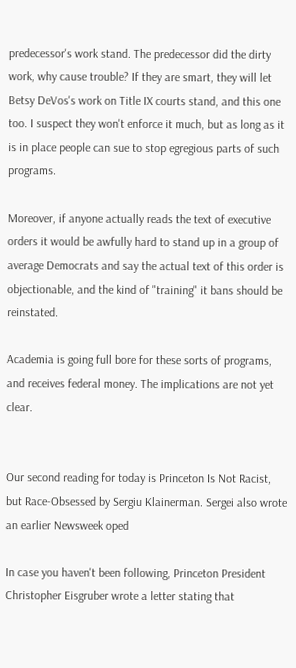predecessor's work stand. The predecessor did the dirty work, why cause trouble? If they are smart, they will let Betsy DeVos's work on Title IX courts stand, and this one too. I suspect they won't enforce it much, but as long as it is in place people can sue to stop egregious parts of such programs.

Moreover, if anyone actually reads the text of executive orders it would be awfully hard to stand up in a group of average Democrats and say the actual text of this order is objectionable, and the kind of "training" it bans should be reinstated.

Academia is going full bore for these sorts of programs, and receives federal money. The implications are not yet clear.


Our second reading for today is Princeton Is Not Racist, but Race-Obsessed by Sergiu Klainerman. Sergei also wrote an earlier Newsweek oped

In case you haven't been following, Princeton President Christopher Eisgruber wrote a letter stating that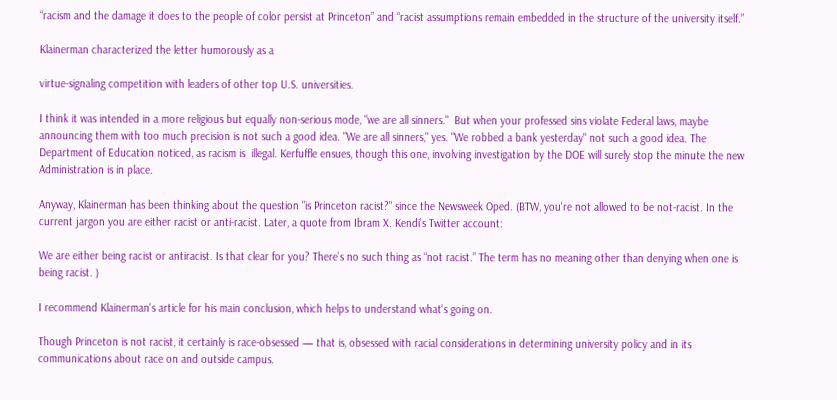“racism and the damage it does to the people of color persist at Princeton” and “racist assumptions remain embedded in the structure of the university itself.”

Klainerman characterized the letter humorously as a

virtue-signaling competition with leaders of other top U.S. universities.

I think it was intended in a more religious but equally non-serious mode, "we are all sinners."  But when your professed sins violate Federal laws, maybe announcing them with too much precision is not such a good idea. "We are all sinners," yes. "We robbed a bank yesterday" not such a good idea. The Department of Education noticed, as racism is  illegal. Kerfuffle ensues, though this one, involving investigation by the DOE will surely stop the minute the new Administration is in place.

Anyway, Klainerman has been thinking about the question "is Princeton racist?" since the Newsweek Oped. (BTW, you're not allowed to be not-racist. In the current jargon you are either racist or anti-racist. Later, a quote from Ibram X. Kendi’s Twitter account:

We are either being racist or antiracist. Is that clear for you? There’s no such thing as “not racist.” The term has no meaning other than denying when one is being racist. )

I recommend Klainerman's article for his main conclusion, which helps to understand what's going on.

Though Princeton is not racist, it certainly is race-obsessed — that is, obsessed with racial considerations in determining university policy and in its communications about race on and outside campus.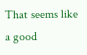That seems like a good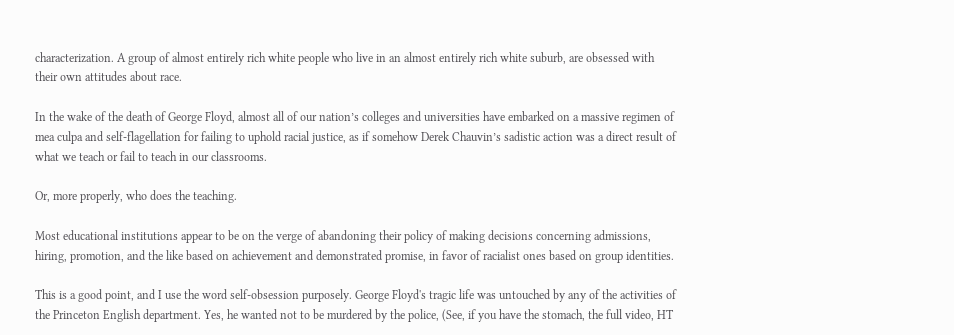characterization. A group of almost entirely rich white people who live in an almost entirely rich white suburb, are obsessed with their own attitudes about race.

In the wake of the death of George Floyd, almost all of our nation’s colleges and universities have embarked on a massive regimen of mea culpa and self-flagellation for failing to uphold racial justice, as if somehow Derek Chauvin’s sadistic action was a direct result of what we teach or fail to teach in our classrooms.

Or, more properly, who does the teaching.

Most educational institutions appear to be on the verge of abandoning their policy of making decisions concerning admissions, hiring, promotion, and the like based on achievement and demonstrated promise, in favor of racialist ones based on group identities.

This is a good point, and I use the word self-obsession purposely. George Floyd's tragic life was untouched by any of the activities of the Princeton English department. Yes, he wanted not to be murdered by the police, (See, if you have the stomach, the full video, HT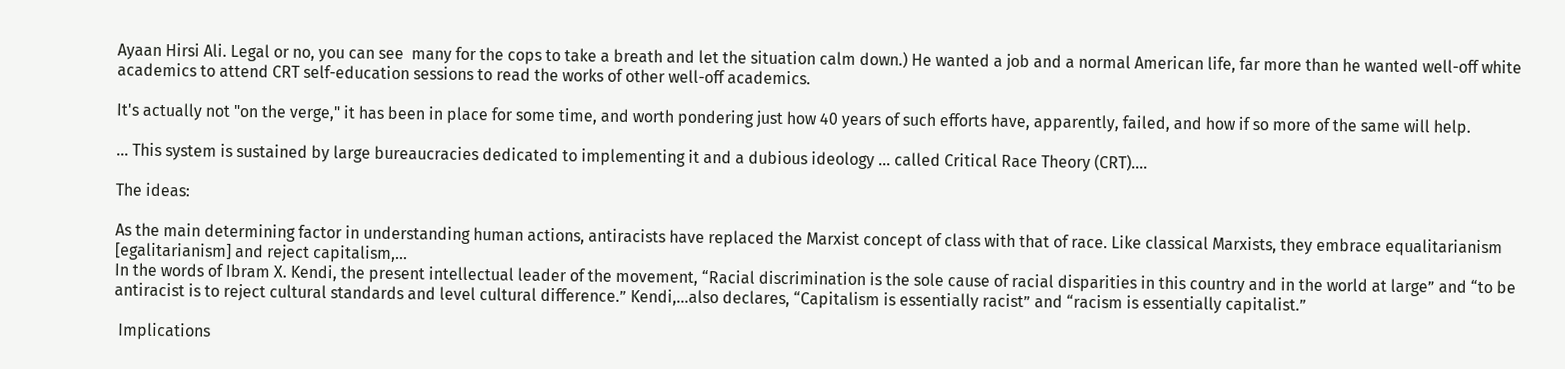Ayaan Hirsi Ali. Legal or no, you can see  many for the cops to take a breath and let the situation calm down.) He wanted a job and a normal American life, far more than he wanted well-off white academics to attend CRT self-education sessions to read the works of other well-off academics.

It's actually not "on the verge," it has been in place for some time, and worth pondering just how 40 years of such efforts have, apparently, failed, and how if so more of the same will help.

... This system is sustained by large bureaucracies dedicated to implementing it and a dubious ideology ... called Critical Race Theory (CRT)....

The ideas:

As the main determining factor in understanding human actions, antiracists have replaced the Marxist concept of class with that of race. Like classical Marxists, they embrace equalitarianism [egalitarianism] and reject capitalism,...
In the words of Ibram X. Kendi, the present intellectual leader of the movement, “Racial discrimination is the sole cause of racial disparities in this country and in the world at large” and “to be antiracist is to reject cultural standards and level cultural difference.” Kendi,...also declares, “Capitalism is essentially racist” and “racism is essentially capitalist.”

 Implications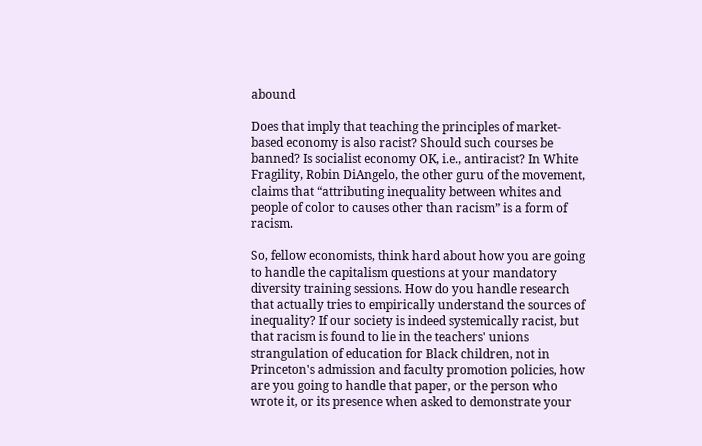abound

Does that imply that teaching the principles of market-based economy is also racist? Should such courses be banned? Is socialist economy OK, i.e., antiracist? In White Fragility, Robin DiAngelo, the other guru of the movement, claims that “attributing inequality between whites and people of color to causes other than racism” is a form of racism.

So, fellow economists, think hard about how you are going to handle the capitalism questions at your mandatory diversity training sessions. How do you handle research that actually tries to empirically understand the sources of inequality? If our society is indeed systemically racist, but that racism is found to lie in the teachers' unions strangulation of education for Black children, not in Princeton's admission and faculty promotion policies, how are you going to handle that paper, or the person who wrote it, or its presence when asked to demonstrate your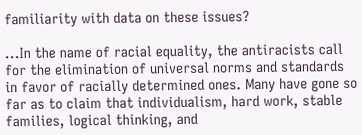familiarity with data on these issues?

...In the name of racial equality, the antiracists call for the elimination of universal norms and standards in favor of racially determined ones. Many have gone so far as to claim that individualism, hard work, stable families, logical thinking, and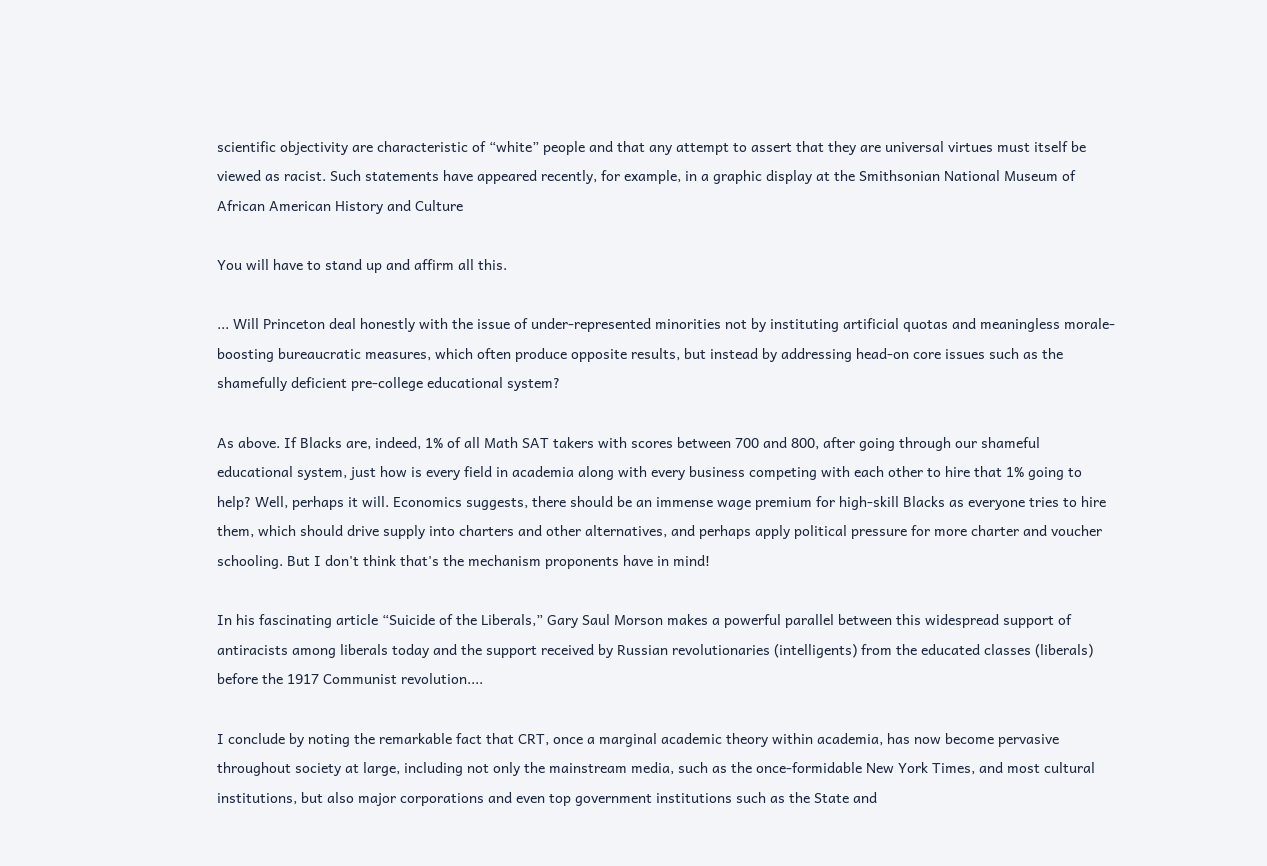scientific objectivity are characteristic of “white” people and that any attempt to assert that they are universal virtues must itself be viewed as racist. Such statements have appeared recently, for example, in a graphic display at the Smithsonian National Museum of African American History and Culture

You will have to stand up and affirm all this.

... Will Princeton deal honestly with the issue of under-represented minorities not by instituting artificial quotas and meaningless morale-boosting bureaucratic measures, which often produce opposite results, but instead by addressing head-on core issues such as the shamefully deficient pre-college educational system?

As above. If Blacks are, indeed, 1% of all Math SAT takers with scores between 700 and 800, after going through our shameful educational system, just how is every field in academia along with every business competing with each other to hire that 1% going to help? Well, perhaps it will. Economics suggests, there should be an immense wage premium for high-skill Blacks as everyone tries to hire them, which should drive supply into charters and other alternatives, and perhaps apply political pressure for more charter and voucher schooling. But I don't think that's the mechanism proponents have in mind!

In his fascinating article “Suicide of the Liberals,” Gary Saul Morson makes a powerful parallel between this widespread support of antiracists among liberals today and the support received by Russian revolutionaries (intelligents) from the educated classes (liberals) before the 1917 Communist revolution....

I conclude by noting the remarkable fact that CRT, once a marginal academic theory within academia, has now become pervasive throughout society at large, including not only the mainstream media, such as the once-formidable New York Times, and most cultural institutions, but also major corporations and even top government institutions such as the State and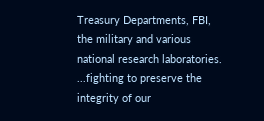Treasury Departments, FBI, the military and various national research laboratories. ...fighting to preserve the integrity of our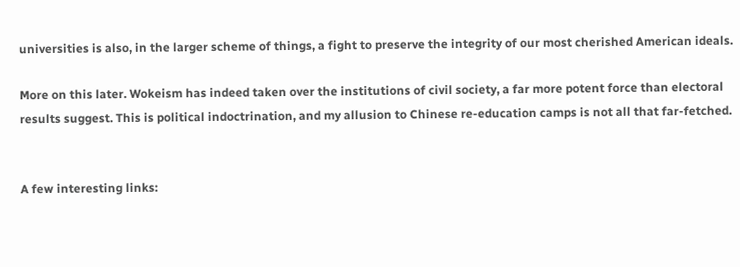universities is also, in the larger scheme of things, a fight to preserve the integrity of our most cherished American ideals.

More on this later. Wokeism has indeed taken over the institutions of civil society, a far more potent force than electoral results suggest. This is political indoctrination, and my allusion to Chinese re-education camps is not all that far-fetched.


A few interesting links: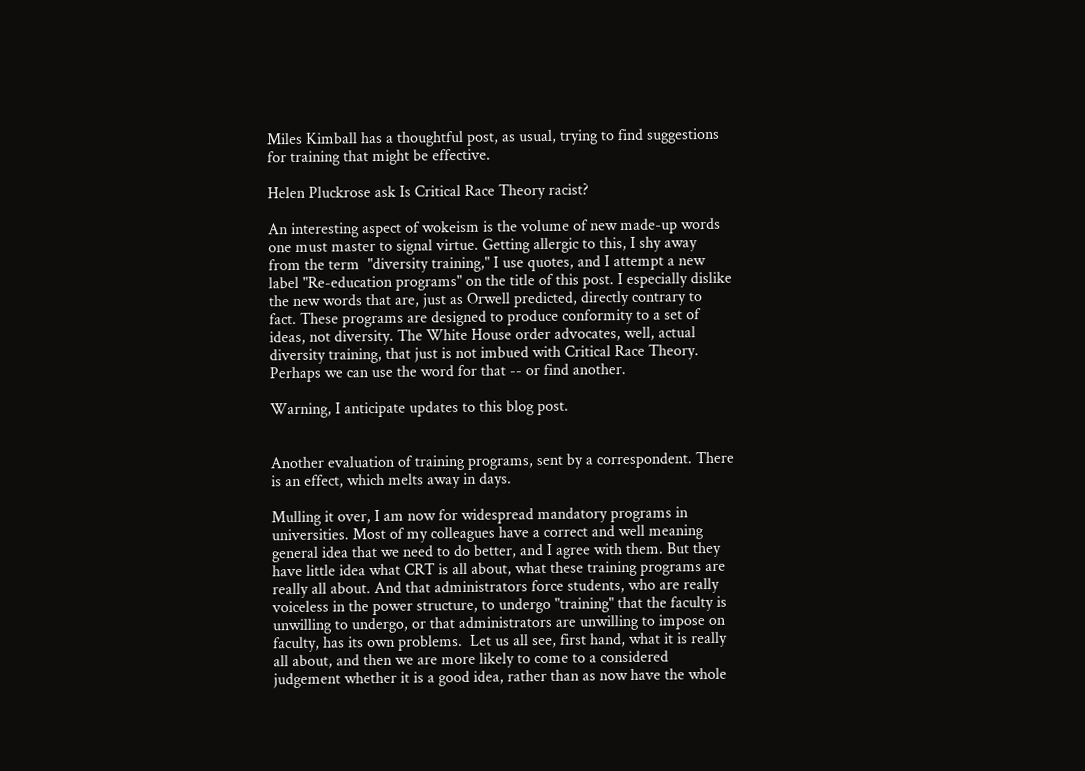Miles Kimball has a thoughtful post, as usual, trying to find suggestions for training that might be effective.

Helen Pluckrose ask Is Critical Race Theory racist?

An interesting aspect of wokeism is the volume of new made-up words one must master to signal virtue. Getting allergic to this, I shy away from the term  "diversity training," I use quotes, and I attempt a new label "Re-education programs" on the title of this post. I especially dislike the new words that are, just as Orwell predicted, directly contrary to fact. These programs are designed to produce conformity to a set of ideas, not diversity. The White House order advocates, well, actual diversity training, that just is not imbued with Critical Race Theory. Perhaps we can use the word for that -- or find another.

Warning, I anticipate updates to this blog post.


Another evaluation of training programs, sent by a correspondent. There is an effect, which melts away in days.

Mulling it over, I am now for widespread mandatory programs in universities. Most of my colleagues have a correct and well meaning general idea that we need to do better, and I agree with them. But they have little idea what CRT is all about, what these training programs are really all about. And that administrators force students, who are really voiceless in the power structure, to undergo "training" that the faculty is unwilling to undergo, or that administrators are unwilling to impose on faculty, has its own problems.  Let us all see, first hand, what it is really all about, and then we are more likely to come to a considered judgement whether it is a good idea, rather than as now have the whole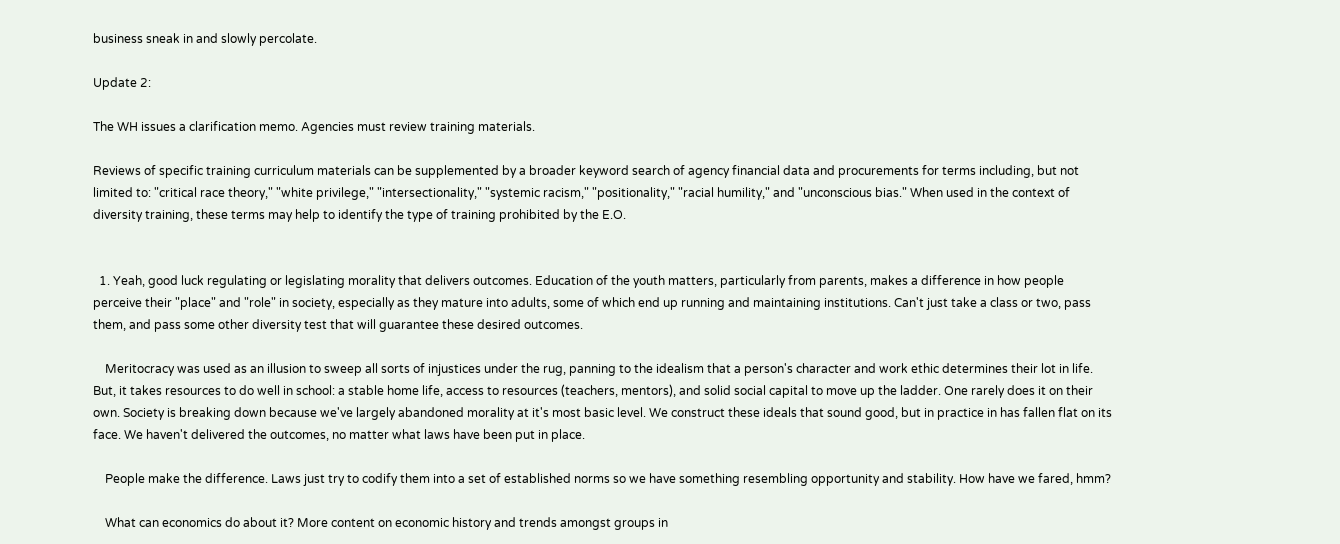business sneak in and slowly percolate.

Update 2:

The WH issues a clarification memo. Agencies must review training materials.

Reviews of specific training curriculum materials can be supplemented by a broader keyword search of agency financial data and procurements for terms including, but not limited to: "critical race theory," "white privilege," "intersectionality," "systemic racism," "positionality," "racial humility," and "unconscious bias." When used in the context of diversity training, these terms may help to identify the type of training prohibited by the E.O.


  1. Yeah, good luck regulating or legislating morality that delivers outcomes. Education of the youth matters, particularly from parents, makes a difference in how people perceive their "place" and "role" in society, especially as they mature into adults, some of which end up running and maintaining institutions. Can't just take a class or two, pass them, and pass some other diversity test that will guarantee these desired outcomes.

    Meritocracy was used as an illusion to sweep all sorts of injustices under the rug, panning to the idealism that a person's character and work ethic determines their lot in life. But, it takes resources to do well in school: a stable home life, access to resources (teachers, mentors), and solid social capital to move up the ladder. One rarely does it on their own. Society is breaking down because we've largely abandoned morality at it's most basic level. We construct these ideals that sound good, but in practice in has fallen flat on its face. We haven't delivered the outcomes, no matter what laws have been put in place.

    People make the difference. Laws just try to codify them into a set of established norms so we have something resembling opportunity and stability. How have we fared, hmm?

    What can economics do about it? More content on economic history and trends amongst groups in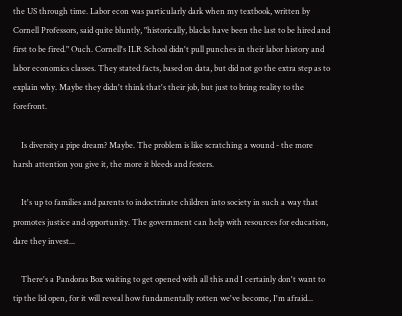the US through time. Labor econ was particularly dark when my textbook, written by Cornell Professors, said quite bluntly, "historically, blacks have been the last to be hired and first to be fired." Ouch. Cornell's ILR School didn't pull punches in their labor history and labor economics classes. They stated facts, based on data, but did not go the extra step as to explain why. Maybe they didn't think that's their job, but just to bring reality to the forefront.

    Is diversity a pipe dream? Maybe. The problem is like scratching a wound - the more harsh attention you give it, the more it bleeds and festers.

    It's up to families and parents to indoctrinate children into society in such a way that promotes justice and opportunity. The government can help with resources for education, dare they invest...

    There's a Pandoras Box waiting to get opened with all this and I certainly don't want to tip the lid open, for it will reveal how fundamentally rotten we've become, I'm afraid...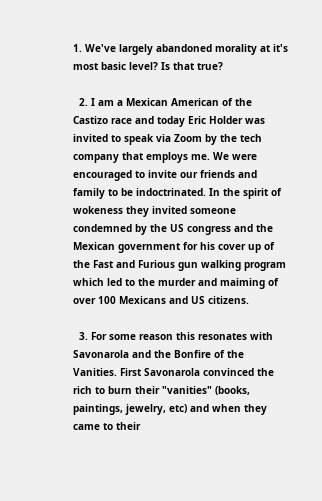1. We've largely abandoned morality at it's most basic level? Is that true?

  2. I am a Mexican American of the Castizo race and today Eric Holder was invited to speak via Zoom by the tech company that employs me. We were encouraged to invite our friends and family to be indoctrinated. In the spirit of wokeness they invited someone condemned by the US congress and the Mexican government for his cover up of the Fast and Furious gun walking program which led to the murder and maiming of over 100 Mexicans and US citizens.

  3. For some reason this resonates with Savonarola and the Bonfire of the Vanities. First Savonarola convinced the rich to burn their "vanities" (books, paintings, jewelry, etc) and when they came to their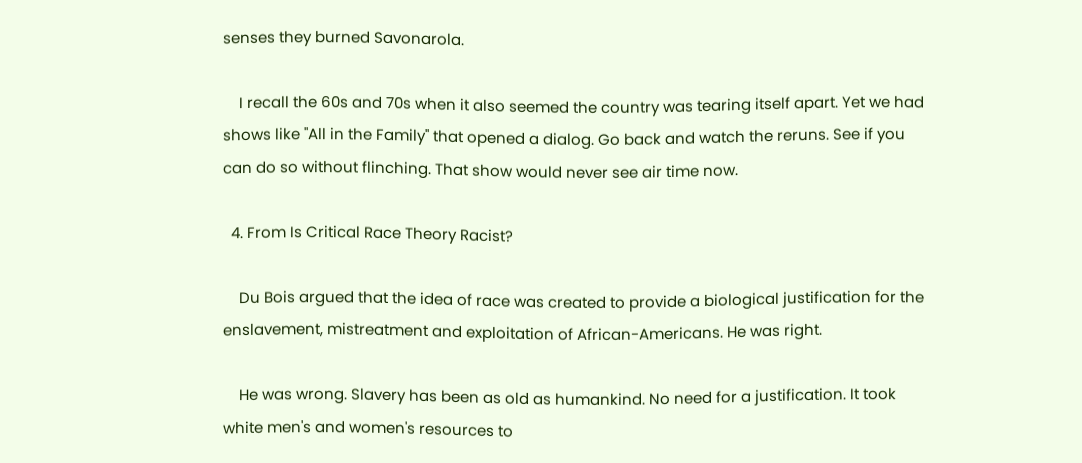senses they burned Savonarola.

    I recall the 60s and 70s when it also seemed the country was tearing itself apart. Yet we had shows like "All in the Family" that opened a dialog. Go back and watch the reruns. See if you can do so without flinching. That show would never see air time now.

  4. From Is Critical Race Theory Racist?

    Du Bois argued that the idea of race was created to provide a biological justification for the enslavement, mistreatment and exploitation of African-Americans. He was right.

    He was wrong. Slavery has been as old as humankind. No need for a justification. It took white men's and women's resources to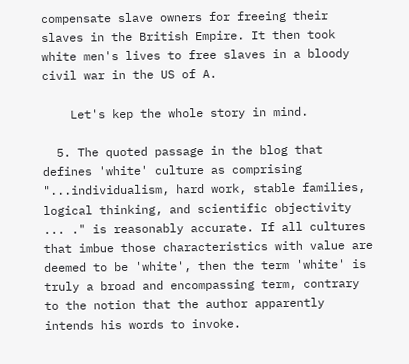compensate slave owners for freeing their slaves in the British Empire. It then took white men's lives to free slaves in a bloody civil war in the US of A.

    Let's kep the whole story in mind.

  5. The quoted passage in the blog that defines 'white' culture as comprising "...individualism, hard work, stable families, logical thinking, and scientific objectivity ... ." is reasonably accurate. If all cultures that imbue those characteristics with value are deemed to be 'white', then the term 'white' is truly a broad and encompassing term, contrary to the notion that the author apparently intends his words to invoke.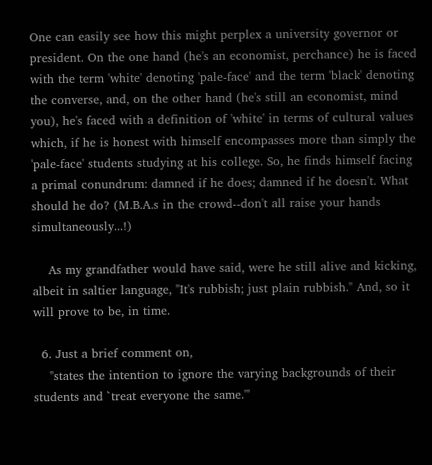One can easily see how this might perplex a university governor or president. On the one hand (he's an economist, perchance) he is faced with the term 'white' denoting 'pale-face' and the term 'black' denoting the converse, and, on the other hand (he's still an economist, mind you), he's faced with a definition of 'white' in terms of cultural values which, if he is honest with himself encompasses more than simply the 'pale-face' students studying at his college. So, he finds himself facing a primal conundrum: damned if he does; damned if he doesn't. What should he do? (M.B.A.s in the crowd--don't all raise your hands simultaneously...!)

    As my grandfather would have said, were he still alive and kicking, albeit in saltier language, "It's rubbish; just plain rubbish." And, so it will prove to be, in time.

  6. Just a brief comment on,
    "states the intention to ignore the varying backgrounds of their students and `treat everyone the same.'"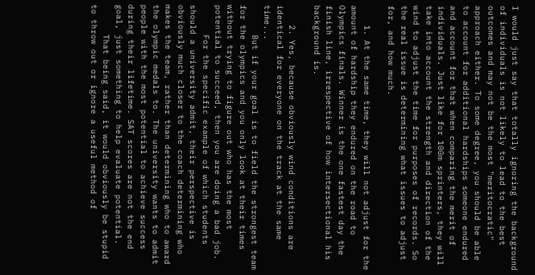I would just say that totally ignoring the background of individuals is not likely to lead to the best outcomes and may not be the most "meritocratic" approach either. To some degree, you should be able to account for additional hardships someone endured and account for that when comparing the merit of individuals. Just like for 100m sprinters, they will take into account the strength and direction of the wind to adjust the time for purposes of records. So the real issue is determining what issues to adjust for, and how much.

    1. At the same time, they will not adjust for the amount of hardship they endured on the road to Olympics finals. Winner is the one fastest day the finish line, irrespective of how intersectional his background is.

    2. Yes, because obviously wind conditions are identical for everyone on the track at the same time...
      But if your goal is to field the strongest team for the olympics and you only look at their times without trying to figure out who has the most potential to succeed, then you are doing a bad job.
      For the specific example of which students should a university admit, their perspective is obviously much closer to the coach determining who makes the team, rather than determining who to award the olympic medals to. The university wants to admit people with the most potential to achieve success during their lifetime. SAT scores are not the end goal, just something to help evaluate potential.
      That being said, it would obviously be stupid to throw out or ignore a useful method of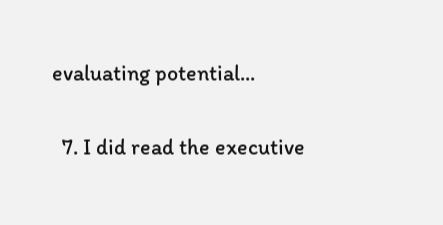evaluating potential...

  7. I did read the executive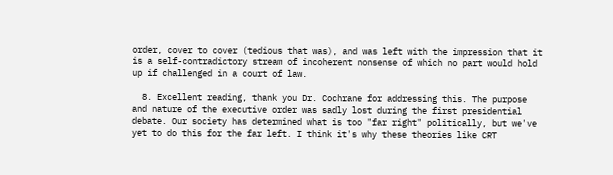order, cover to cover (tedious that was), and was left with the impression that it is a self-contradictory stream of incoherent nonsense of which no part would hold up if challenged in a court of law.

  8. Excellent reading, thank you Dr. Cochrane for addressing this. The purpose and nature of the executive order was sadly lost during the first presidential debate. Our society has determined what is too "far right" politically, but we've yet to do this for the far left. I think it's why these theories like CRT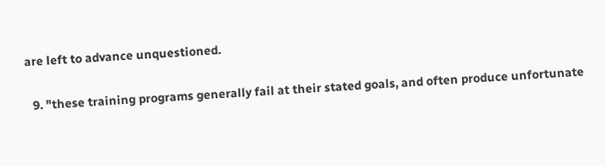are left to advance unquestioned.

  9. "these training programs generally fail at their stated goals, and often produce unfortunate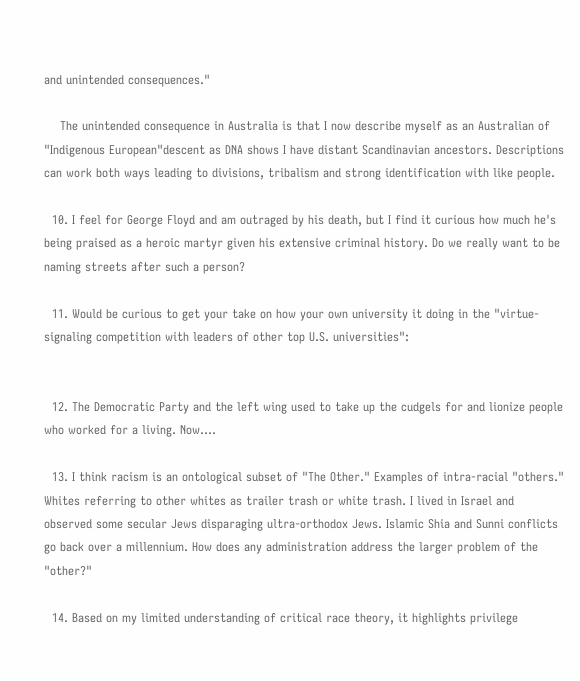and unintended consequences."

    The unintended consequence in Australia is that I now describe myself as an Australian of "Indigenous European"descent as DNA shows I have distant Scandinavian ancestors. Descriptions can work both ways leading to divisions, tribalism and strong identification with like people.

  10. I feel for George Floyd and am outraged by his death, but I find it curious how much he's being praised as a heroic martyr given his extensive criminal history. Do we really want to be naming streets after such a person?

  11. Would be curious to get your take on how your own university it doing in the "virtue-signaling competition with leaders of other top U.S. universities":


  12. The Democratic Party and the left wing used to take up the cudgels for and lionize people who worked for a living. Now....

  13. I think racism is an ontological subset of "The Other." Examples of intra-racial "others." Whites referring to other whites as trailer trash or white trash. I lived in Israel and observed some secular Jews disparaging ultra-orthodox Jews. Islamic Shia and Sunni conflicts go back over a millennium. How does any administration address the larger problem of the "other?"

  14. Based on my limited understanding of critical race theory, it highlights privilege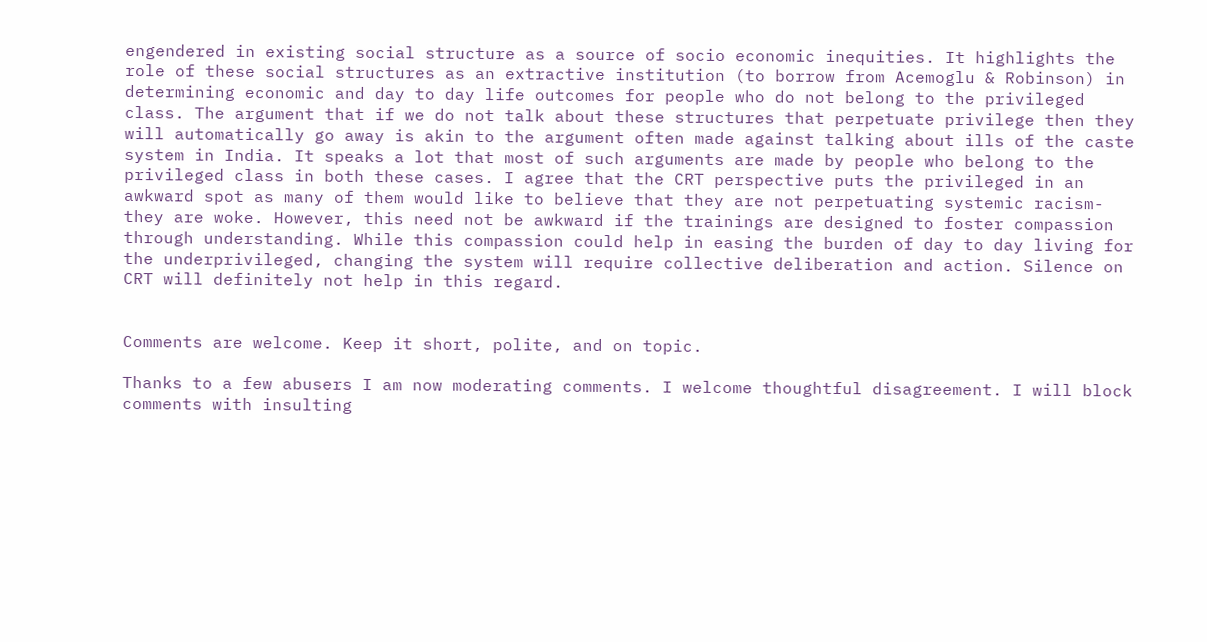engendered in existing social structure as a source of socio economic inequities. It highlights the role of these social structures as an extractive institution (to borrow from Acemoglu & Robinson) in determining economic and day to day life outcomes for people who do not belong to the privileged class. The argument that if we do not talk about these structures that perpetuate privilege then they will automatically go away is akin to the argument often made against talking about ills of the caste system in India. It speaks a lot that most of such arguments are made by people who belong to the privileged class in both these cases. I agree that the CRT perspective puts the privileged in an awkward spot as many of them would like to believe that they are not perpetuating systemic racism- they are woke. However, this need not be awkward if the trainings are designed to foster compassion through understanding. While this compassion could help in easing the burden of day to day living for the underprivileged, changing the system will require collective deliberation and action. Silence on CRT will definitely not help in this regard.


Comments are welcome. Keep it short, polite, and on topic.

Thanks to a few abusers I am now moderating comments. I welcome thoughtful disagreement. I will block comments with insulting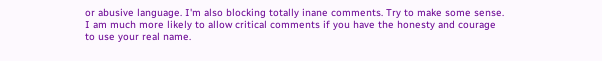or abusive language. I'm also blocking totally inane comments. Try to make some sense. I am much more likely to allow critical comments if you have the honesty and courage to use your real name.